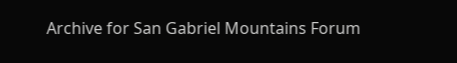Archive for San Gabriel Mountains Forum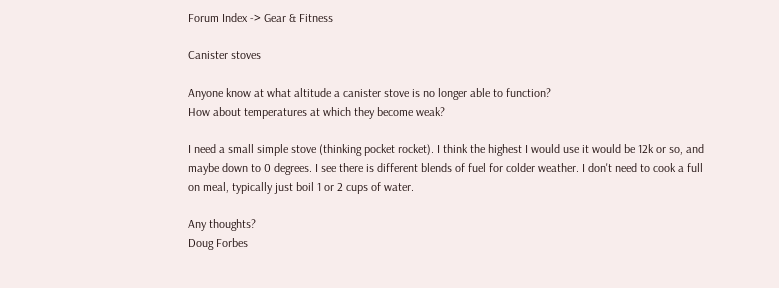Forum Index -> Gear & Fitness

Canister stoves

Anyone know at what altitude a canister stove is no longer able to function?
How about temperatures at which they become weak?

I need a small simple stove (thinking pocket rocket). I think the highest I would use it would be 12k or so, and maybe down to 0 degrees. I see there is different blends of fuel for colder weather. I don't need to cook a full on meal, typically just boil 1 or 2 cups of water.

Any thoughts?
Doug Forbes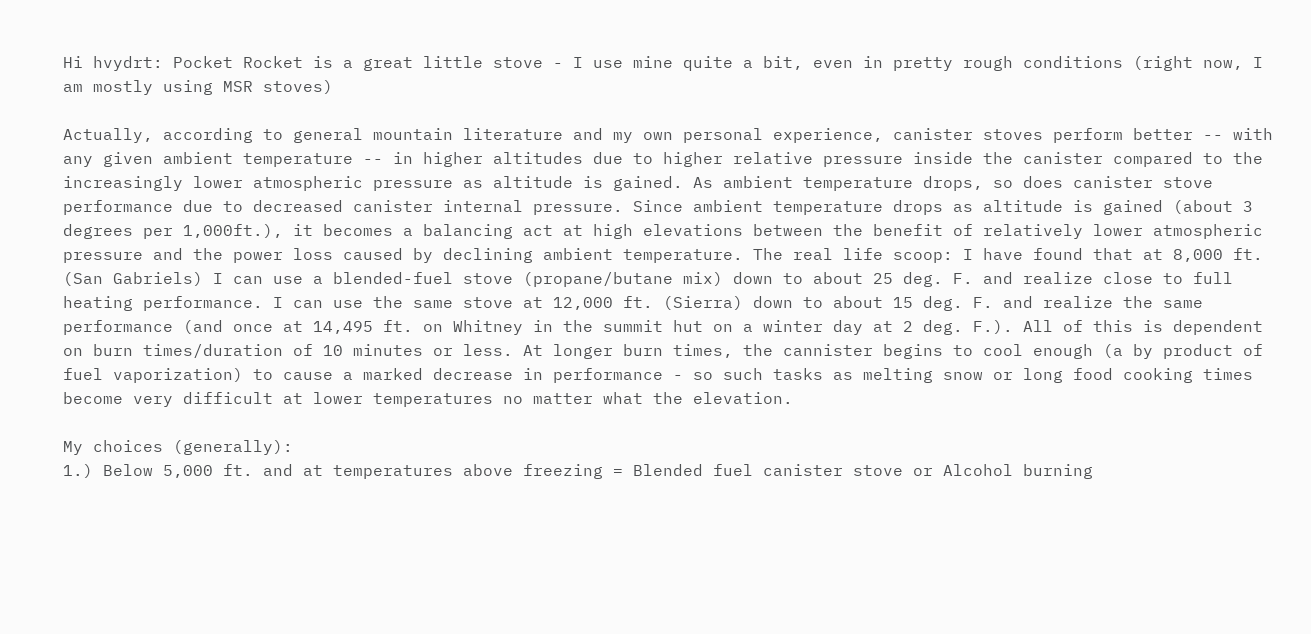Hi hvydrt: Pocket Rocket is a great little stove - I use mine quite a bit, even in pretty rough conditions (right now, I am mostly using MSR stoves)

Actually, according to general mountain literature and my own personal experience, canister stoves perform better -- with any given ambient temperature -- in higher altitudes due to higher relative pressure inside the canister compared to the increasingly lower atmospheric pressure as altitude is gained. As ambient temperature drops, so does canister stove performance due to decreased canister internal pressure. Since ambient temperature drops as altitude is gained (about 3 degrees per 1,000ft.), it becomes a balancing act at high elevations between the benefit of relatively lower atmospheric pressure and the power loss caused by declining ambient temperature. The real life scoop: I have found that at 8,000 ft. (San Gabriels) I can use a blended-fuel stove (propane/butane mix) down to about 25 deg. F. and realize close to full heating performance. I can use the same stove at 12,000 ft. (Sierra) down to about 15 deg. F. and realize the same performance (and once at 14,495 ft. on Whitney in the summit hut on a winter day at 2 deg. F.). All of this is dependent on burn times/duration of 10 minutes or less. At longer burn times, the cannister begins to cool enough (a by product of fuel vaporization) to cause a marked decrease in performance - so such tasks as melting snow or long food cooking times become very difficult at lower temperatures no matter what the elevation.

My choices (generally):
1.) Below 5,000 ft. and at temperatures above freezing = Blended fuel canister stove or Alcohol burning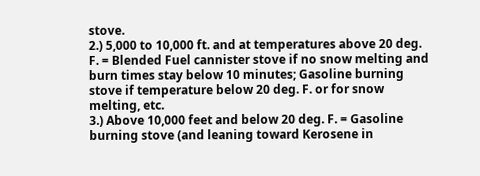stove.
2.) 5,000 to 10,000 ft. and at temperatures above 20 deg. F. = Blended Fuel cannister stove if no snow melting and burn times stay below 10 minutes; Gasoline burning stove if temperature below 20 deg. F. or for snow melting, etc.
3.) Above 10,000 feet and below 20 deg. F. = Gasoline burning stove (and leaning toward Kerosene in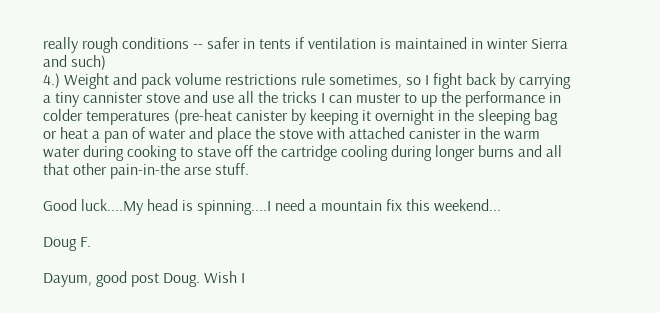really rough conditions -- safer in tents if ventilation is maintained in winter Sierra and such)
4.) Weight and pack volume restrictions rule sometimes, so I fight back by carrying a tiny cannister stove and use all the tricks I can muster to up the performance in colder temperatures (pre-heat canister by keeping it overnight in the sleeping bag or heat a pan of water and place the stove with attached canister in the warm water during cooking to stave off the cartridge cooling during longer burns and all that other pain-in-the arse stuff.

Good luck....My head is spinning....I need a mountain fix this weekend...

Doug F.

Dayum, good post Doug. Wish I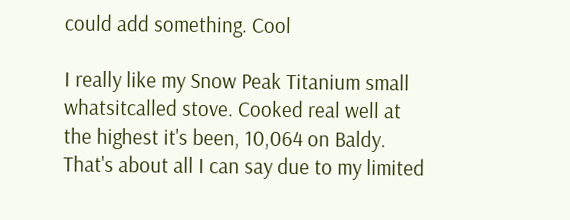could add something. Cool

I really like my Snow Peak Titanium small whatsitcalled stove. Cooked real well at the highest it's been, 10,064 on Baldy. That's about all I can say due to my limited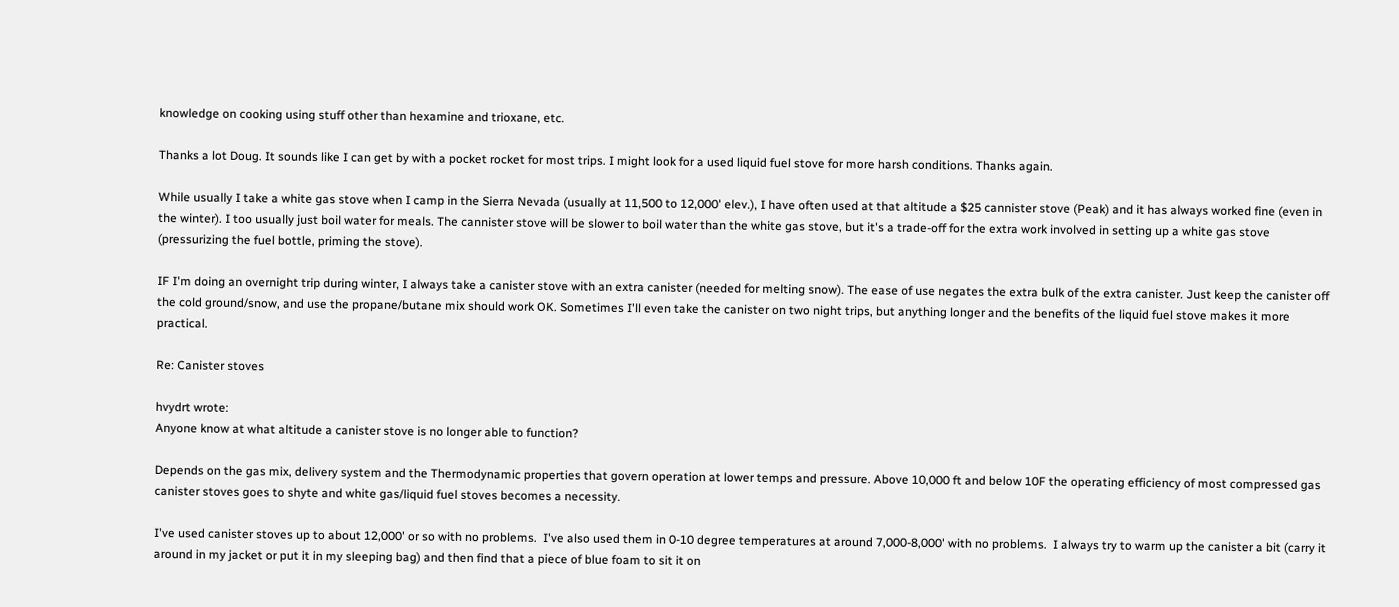knowledge on cooking using stuff other than hexamine and trioxane, etc.

Thanks a lot Doug. It sounds like I can get by with a pocket rocket for most trips. I might look for a used liquid fuel stove for more harsh conditions. Thanks again.

While usually I take a white gas stove when I camp in the Sierra Nevada (usually at 11,500 to 12,000' elev.), I have often used at that altitude a $25 cannister stove (Peak) and it has always worked fine (even in the winter). I too usually just boil water for meals. The cannister stove will be slower to boil water than the white gas stove, but it's a trade-off for the extra work involved in setting up a white gas stove (pressurizing the fuel bottle, priming the stove).

IF I'm doing an overnight trip during winter, I always take a canister stove with an extra canister (needed for melting snow). The ease of use negates the extra bulk of the extra canister. Just keep the canister off the cold ground/snow, and use the propane/butane mix should work OK. Sometimes I'll even take the canister on two night trips, but anything longer and the benefits of the liquid fuel stove makes it more practical.

Re: Canister stoves

hvydrt wrote:
Anyone know at what altitude a canister stove is no longer able to function?

Depends on the gas mix, delivery system and the Thermodynamic properties that govern operation at lower temps and pressure. Above 10,000 ft and below 10F the operating efficiency of most compressed gas canister stoves goes to shyte and white gas/liquid fuel stoves becomes a necessity.

I've used canister stoves up to about 12,000' or so with no problems.  I've also used them in 0-10 degree temperatures at around 7,000-8,000' with no problems.  I always try to warm up the canister a bit (carry it around in my jacket or put it in my sleeping bag) and then find that a piece of blue foam to sit it on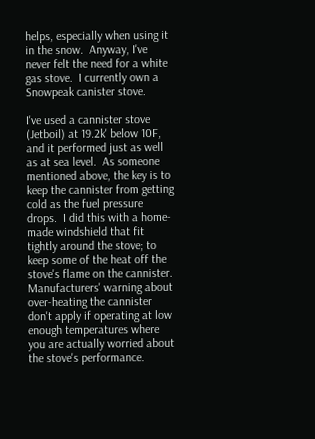helps, especially when using it in the snow.  Anyway, I've never felt the need for a white gas stove.  I currently own a Snowpeak canister stove.

I've used a cannister stove (Jetboil) at 19.2k' below 10F, and it performed just as well as at sea level.  As someone mentioned above, the key is to keep the cannister from getting cold as the fuel pressure drops.  I did this with a home-made windshield that fit tightly around the stove; to keep some of the heat off the stove's flame on the cannister.  Manufacturers' warning about over-heating the cannister don't apply if operating at low enough temperatures where you are actually worried about the stove's performance.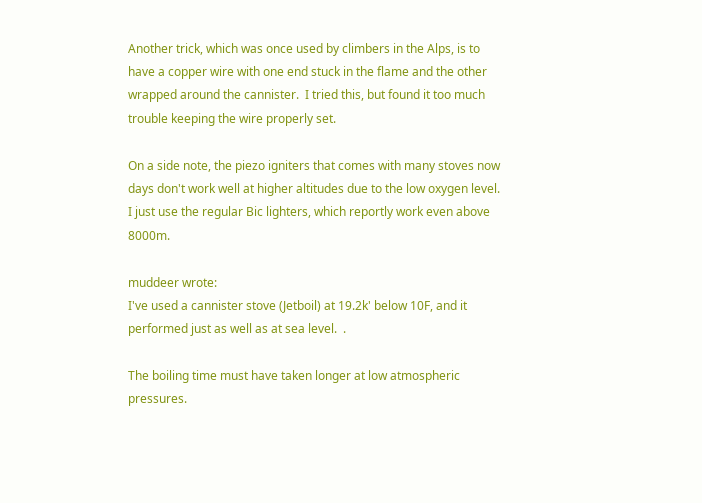Another trick, which was once used by climbers in the Alps, is to have a copper wire with one end stuck in the flame and the other wrapped around the cannister.  I tried this, but found it too much trouble keeping the wire properly set.

On a side note, the piezo igniters that comes with many stoves now days don't work well at higher altitudes due to the low oxygen level.   I just use the regular Bic lighters, which reportly work even above 8000m.

muddeer wrote:
I've used a cannister stove (Jetboil) at 19.2k' below 10F, and it performed just as well as at sea level.  .

The boiling time must have taken longer at low atmospheric pressures.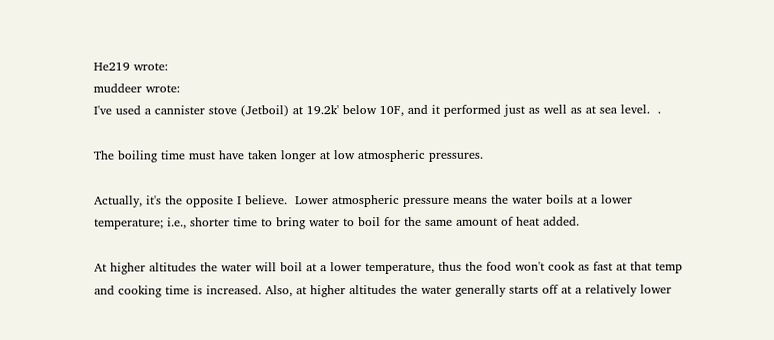He219 wrote:
muddeer wrote:
I've used a cannister stove (Jetboil) at 19.2k' below 10F, and it performed just as well as at sea level.  .

The boiling time must have taken longer at low atmospheric pressures.

Actually, it's the opposite I believe.  Lower atmospheric pressure means the water boils at a lower temperature; i.e., shorter time to bring water to boil for the same amount of heat added.

At higher altitudes the water will boil at a lower temperature, thus the food won't cook as fast at that temp and cooking time is increased. Also, at higher altitudes the water generally starts off at a relatively lower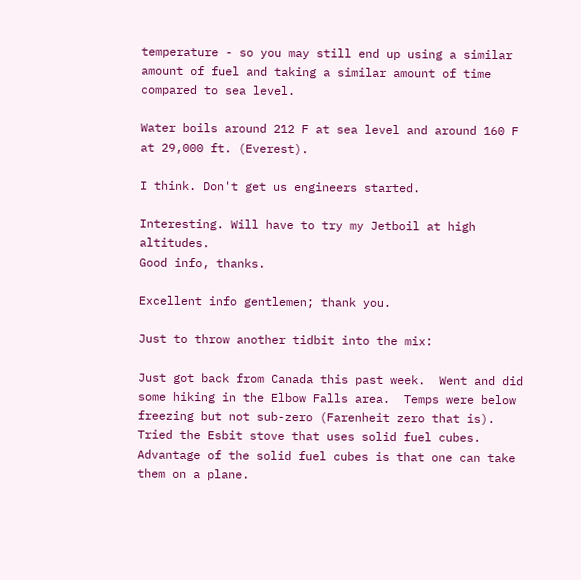temperature - so you may still end up using a similar amount of fuel and taking a similar amount of time compared to sea level.

Water boils around 212 F at sea level and around 160 F at 29,000 ft. (Everest).

I think. Don't get us engineers started.

Interesting. Will have to try my Jetboil at high altitudes.
Good info, thanks.

Excellent info gentlemen; thank you.

Just to throw another tidbit into the mix:

Just got back from Canada this past week.  Went and did some hiking in the Elbow Falls area.  Temps were below freezing but not sub-zero (Farenheit zero that is).  Tried the Esbit stove that uses solid fuel cubes.  Advantage of the solid fuel cubes is that one can take them on a plane.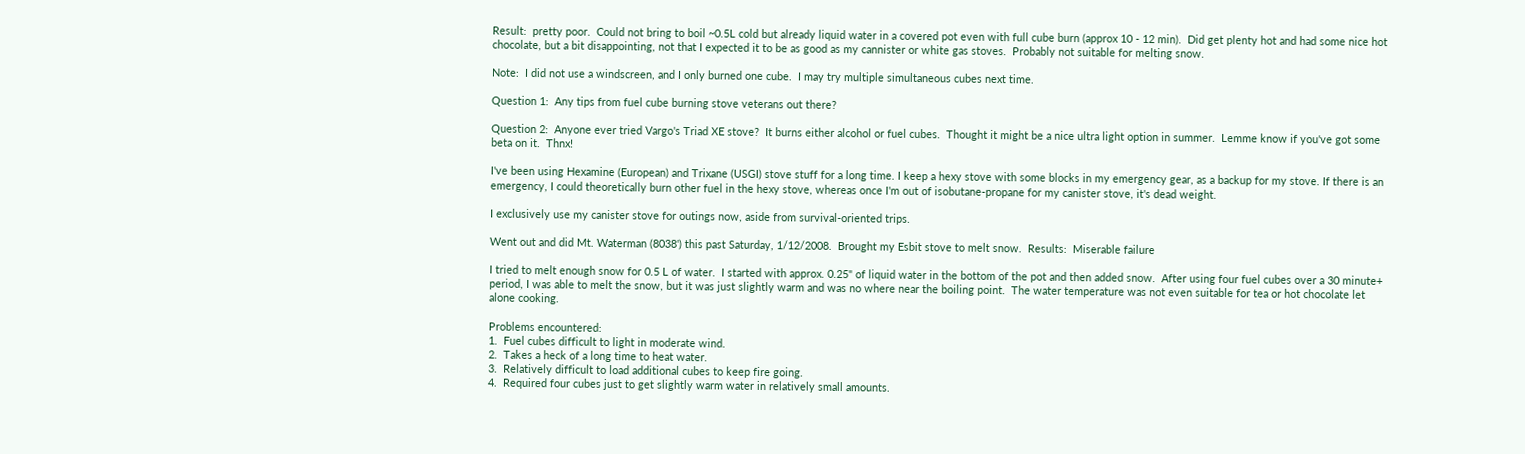Result:  pretty poor.  Could not bring to boil ~0.5L cold but already liquid water in a covered pot even with full cube burn (approx 10 - 12 min).  Did get plenty hot and had some nice hot chocolate, but a bit disappointing, not that I expected it to be as good as my cannister or white gas stoves.  Probably not suitable for melting snow.

Note:  I did not use a windscreen, and I only burned one cube.  I may try multiple simultaneous cubes next time.

Question 1:  Any tips from fuel cube burning stove veterans out there?

Question 2:  Anyone ever tried Vargo's Triad XE stove?  It burns either alcohol or fuel cubes.  Thought it might be a nice ultra light option in summer.  Lemme know if you've got some beta on it.  Thnx!

I've been using Hexamine (European) and Trixane (USGI) stove stuff for a long time. I keep a hexy stove with some blocks in my emergency gear, as a backup for my stove. If there is an emergency, I could theoretically burn other fuel in the hexy stove, whereas once I'm out of isobutane-propane for my canister stove, it's dead weight.

I exclusively use my canister stove for outings now, aside from survival-oriented trips.

Went out and did Mt. Waterman (8038') this past Saturday, 1/12/2008.  Brought my Esbit stove to melt snow.  Results:  Miserable failure

I tried to melt enough snow for 0.5 L of water.  I started with approx. 0.25" of liquid water in the bottom of the pot and then added snow.  After using four fuel cubes over a 30 minute+ period, I was able to melt the snow, but it was just slightly warm and was no where near the boiling point.  The water temperature was not even suitable for tea or hot chocolate let alone cooking.

Problems encountered:
1.  Fuel cubes difficult to light in moderate wind.
2.  Takes a heck of a long time to heat water.
3.  Relatively difficult to load additional cubes to keep fire going.
4.  Required four cubes just to get slightly warm water in relatively small amounts.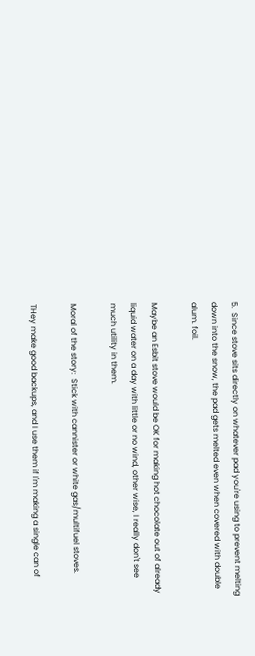5.  Since stove sits directly on whatever pad you're using to prevent melting down into the snow, the pad gets melted even when covered with double alum. foil.

Maybe an Esbit stove would be OK for making hot chocolate out of already liquid water on a day with little or no wind, other wise, I really don't see much utility in them.

Moral of the story:  Stick with cannister or white gas/multifuel stoves.

THey make good backups, and I use them if I'm making a single can of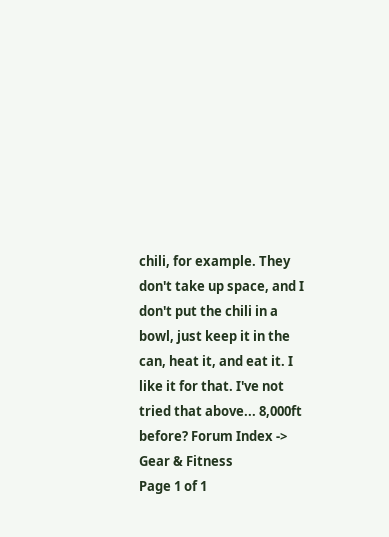chili, for example. They don't take up space, and I don't put the chili in a bowl, just keep it in the can, heat it, and eat it. I like it for that. I've not tried that above... 8,000ft before? Forum Index -> Gear & Fitness
Page 1 of 1